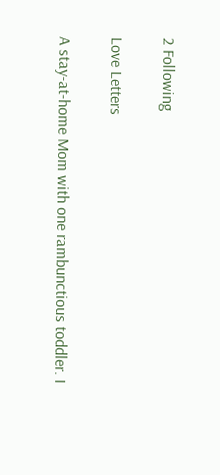2 Following

Love Letters

A stay-at-home Mom with one rambunctious toddler. I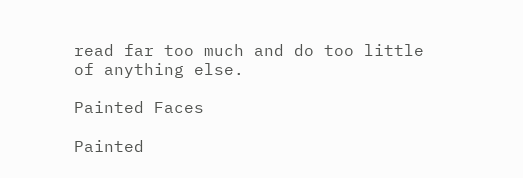read far too much and do too little of anything else.

Painted Faces

Painted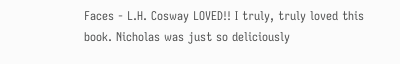Faces - L.H. Cosway LOVED!! I truly, truly loved this book. Nicholas was just so deliciously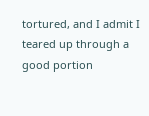tortured, and I admit I teared up through a good portion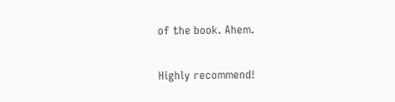of the book. Ahem.

Highly recommend!